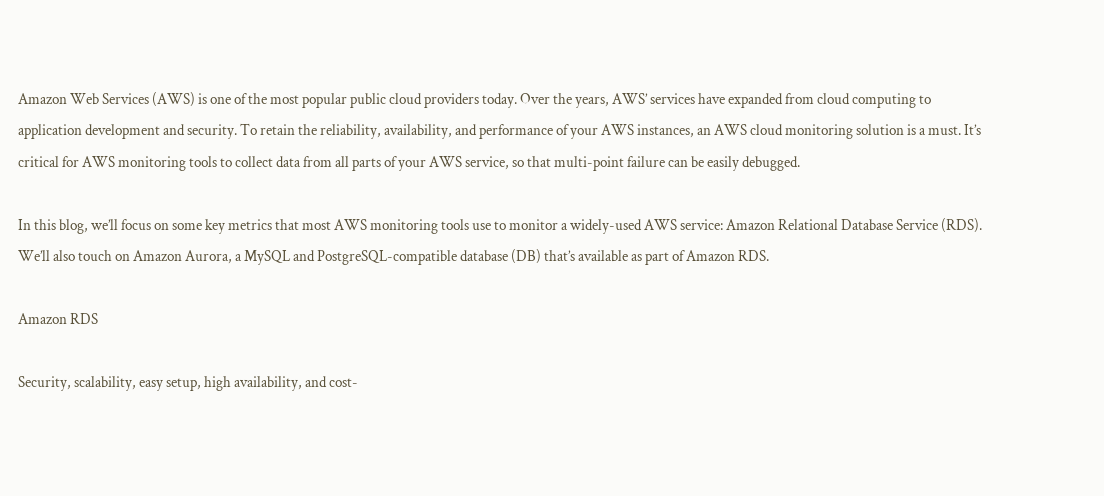Amazon Web Services (AWS) is one of the most popular public cloud providers today. Over the years, AWS’ services have expanded from cloud computing to application development and security. To retain the reliability, availability, and performance of your AWS instances, an AWS cloud monitoring solution is a must. It’s critical for AWS monitoring tools to collect data from all parts of your AWS service, so that multi-point failure can be easily debugged.

In this blog, we’ll focus on some key metrics that most AWS monitoring tools use to monitor a widely-used AWS service: Amazon Relational Database Service (RDS). We’ll also touch on Amazon Aurora, a MySQL and PostgreSQL-compatible database (DB) that’s available as part of Amazon RDS.

Amazon RDS

Security, scalability, easy setup, high availability, and cost-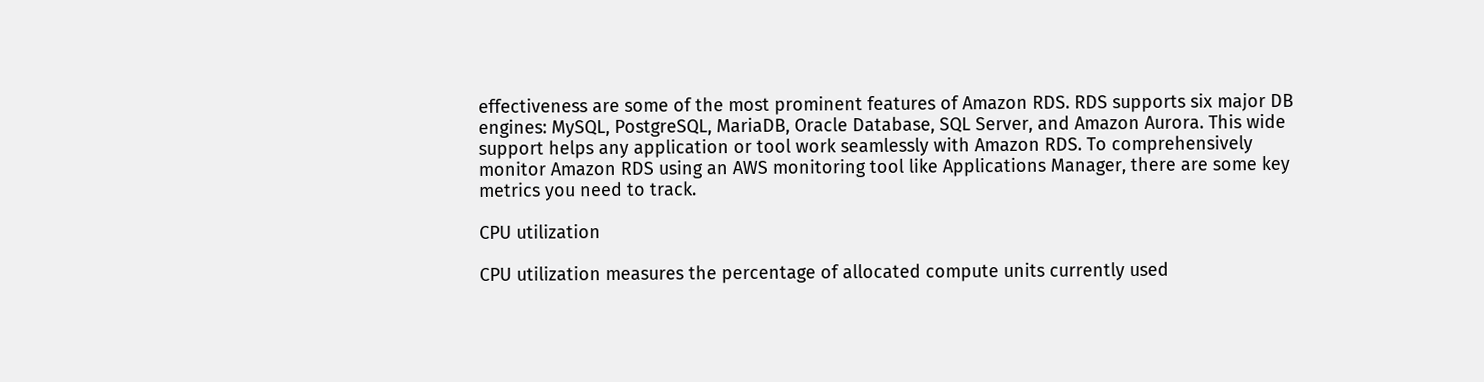effectiveness are some of the most prominent features of Amazon RDS. RDS supports six major DB engines: MySQL, PostgreSQL, MariaDB, Oracle Database, SQL Server, and Amazon Aurora. This wide support helps any application or tool work seamlessly with Amazon RDS. To comprehensively monitor Amazon RDS using an AWS monitoring tool like Applications Manager, there are some key metrics you need to track.

CPU utilization

CPU utilization measures the percentage of allocated compute units currently used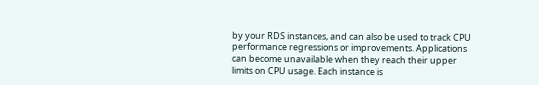by your RDS instances, and can also be used to track CPU performance regressions or improvements. Applications can become unavailable when they reach their upper limits on CPU usage. Each instance is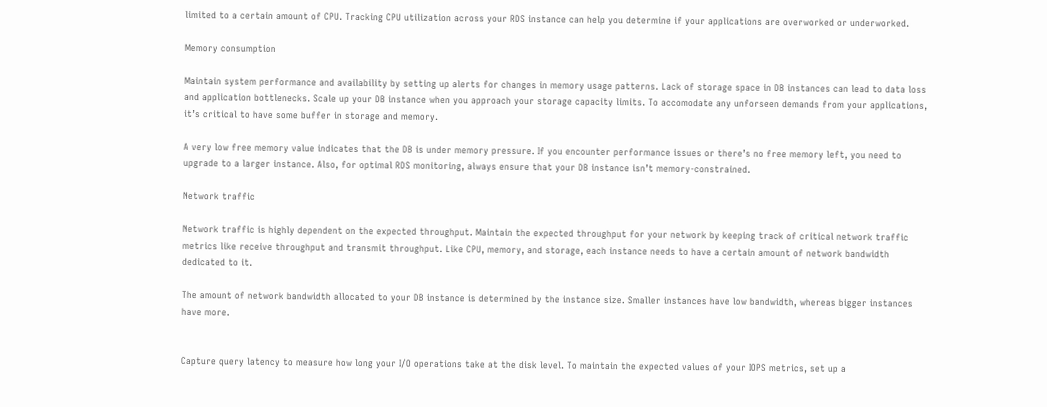limited to a certain amount of CPU. Tracking CPU utilization across your RDS instance can help you determine if your applications are overworked or underworked.

Memory consumption

Maintain system performance and availability by setting up alerts for changes in memory usage patterns. Lack of storage space in DB instances can lead to data loss and application bottlenecks. Scale up your DB instance when you approach your storage capacity limits. To accomodate any unforseen demands from your applications, it’s critical to have some buffer in storage and memory.

A very low free memory value indicates that the DB is under memory pressure. If you encounter performance issues or there’s no free memory left, you need to upgrade to a larger instance. Also, for optimal RDS monitoring, always ensure that your DB instance isn’t memory-constrained.

Network traffic

Network traffic is highly dependent on the expected throughput. Maintain the expected throughput for your network by keeping track of critical network traffic metrics like receive throughput and transmit throughput. Like CPU, memory, and storage, each instance needs to have a certain amount of network bandwidth dedicated to it.

The amount of network bandwidth allocated to your DB instance is determined by the instance size. Smaller instances have low bandwidth, whereas bigger instances have more.


Capture query latency to measure how long your I/O operations take at the disk level. To maintain the expected values of your IOPS metrics, set up a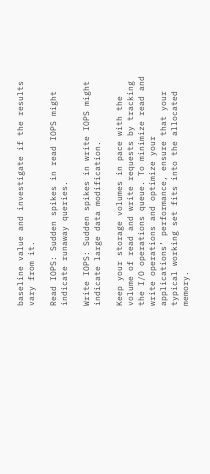baseline value and investigate if the results vary from it.

Read IOPS: Sudden spikes in read IOPS might indicate runaway queries.

Write IOPS: Sudden spikes in write IOPS might indicate large data modification.

Keep your storage volumes in pace with the volume of read and write requests by tracking the I/O operations queue. To minimize read and write operations and optimize your applications’ performance, ensure that your typical working set fits into the allocated memory.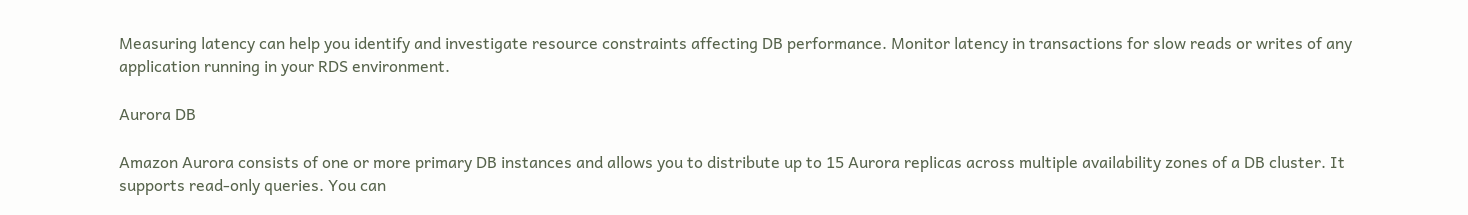Measuring latency can help you identify and investigate resource constraints affecting DB performance. Monitor latency in transactions for slow reads or writes of any application running in your RDS environment.

Aurora DB

Amazon Aurora consists of one or more primary DB instances and allows you to distribute up to 15 Aurora replicas across multiple availability zones of a DB cluster. It supports read-only queries. You can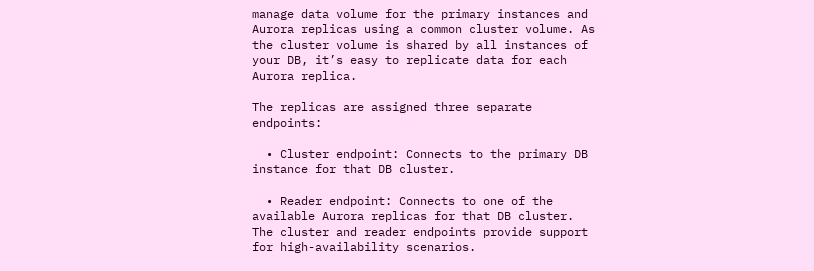manage data volume for the primary instances and Aurora replicas using a common cluster volume. As the cluster volume is shared by all instances of your DB, it’s easy to replicate data for each Aurora replica.

The replicas are assigned three separate endpoints:

  • Cluster endpoint: Connects to the primary DB instance for that DB cluster.

  • Reader endpoint: Connects to one of the available Aurora replicas for that DB cluster. The cluster and reader endpoints provide support for high-availability scenarios.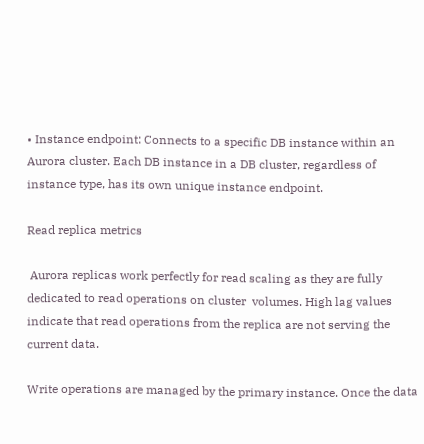• Instance endpoint: Connects to a specific DB instance within an Aurora cluster. Each DB instance in a DB cluster, regardless of instance type, has its own unique instance endpoint.

Read replica metrics

 Aurora replicas work perfectly for read scaling as they are fully dedicated to read operations on cluster  volumes. High lag values indicate that read operations from the replica are not serving the current data.

Write operations are managed by the primary instance. Once the data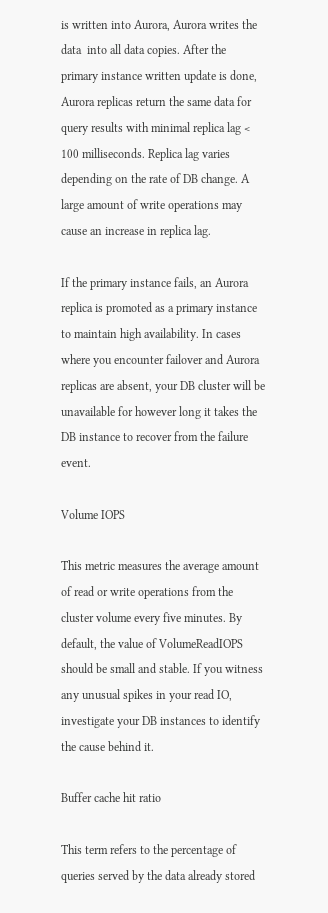is written into Aurora, Aurora writes the data  into all data copies. After the primary instance written update is done, Aurora replicas return the same data for query results with minimal replica lag < 100 milliseconds. Replica lag varies depending on the rate of DB change. A large amount of write operations may cause an increase in replica lag.

If the primary instance fails, an Aurora replica is promoted as a primary instance to maintain high availability. In cases where you encounter failover and Aurora replicas are absent, your DB cluster will be unavailable for however long it takes the DB instance to recover from the failure event.

Volume IOPS

This metric measures the average amount of read or write operations from the cluster volume every five minutes. By default, the value of VolumeReadIOPS should be small and stable. If you witness any unusual spikes in your read IO, investigate your DB instances to identify the cause behind it.

Buffer cache hit ratio

This term refers to the percentage of queries served by the data already stored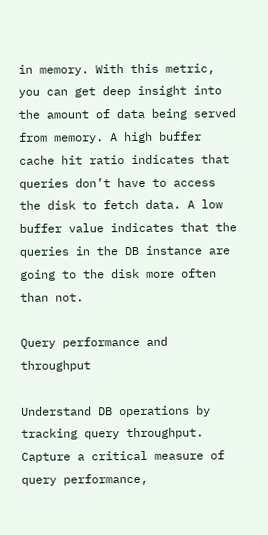in memory. With this metric, you can get deep insight into the amount of data being served from memory. A high buffer cache hit ratio indicates that queries don’t have to access the disk to fetch data. A low buffer value indicates that the queries in the DB instance are going to the disk more often than not.

Query performance and throughput

Understand DB operations by tracking query throughput. Capture a critical measure of query performance,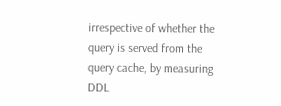irrespective of whether the query is served from the query cache, by measuring DDL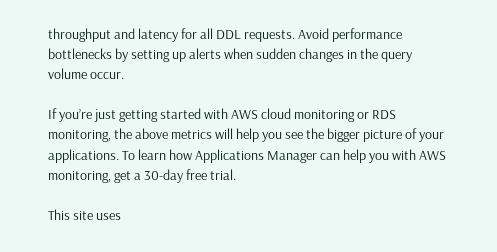throughput and latency for all DDL requests. Avoid performance bottlenecks by setting up alerts when sudden changes in the query volume occur.

If you’re just getting started with AWS cloud monitoring or RDS monitoring, the above metrics will help you see the bigger picture of your applications. To learn how Applications Manager can help you with AWS monitoring, get a 30-day free trial.

This site uses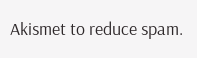Akismet to reduce spam.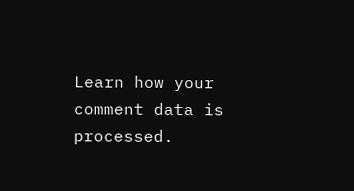Learn how your comment data is processed.